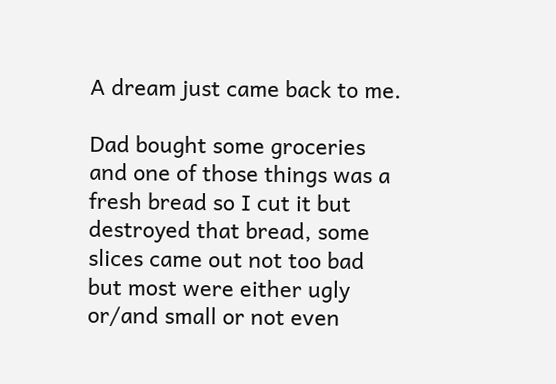A dream just came back to me.

Dad bought some groceries and one of those things was a fresh bread so I cut it but destroyed that bread, some slices came out not too bad but most were either ugly or/and small or not even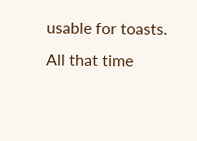usable for toasts. All that time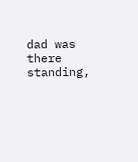dad was there standing,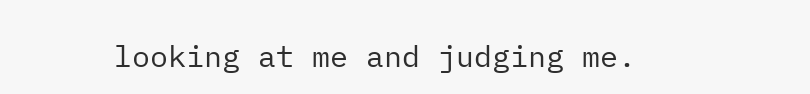looking at me and judging me.